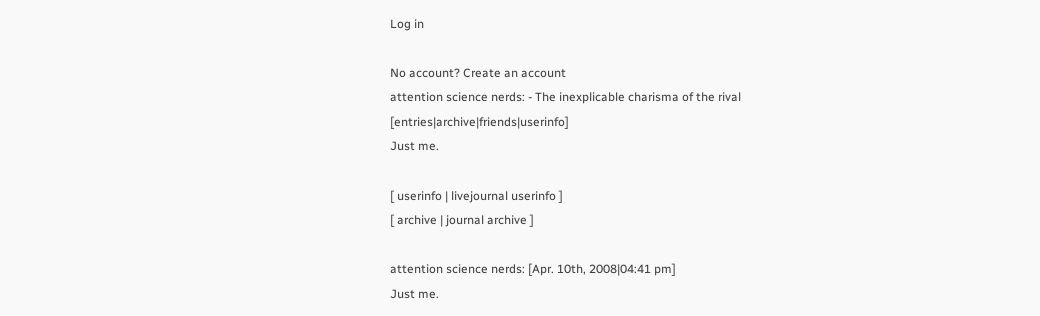Log in

No account? Create an account
attention science nerds: - The inexplicable charisma of the rival [entries|archive|friends|userinfo]
Just me.

[ userinfo | livejournal userinfo ]
[ archive | journal archive ]

attention science nerds: [Apr. 10th, 2008|04:41 pm]
Just me.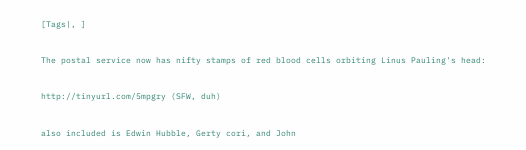[Tags|, ]

The postal service now has nifty stamps of red blood cells orbiting Linus Pauling's head:

http://tinyurl.com/5mpgry (SFW, duh)

also included is Edwin Hubble, Gerty cori, and John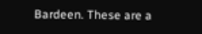Bardeen. These are a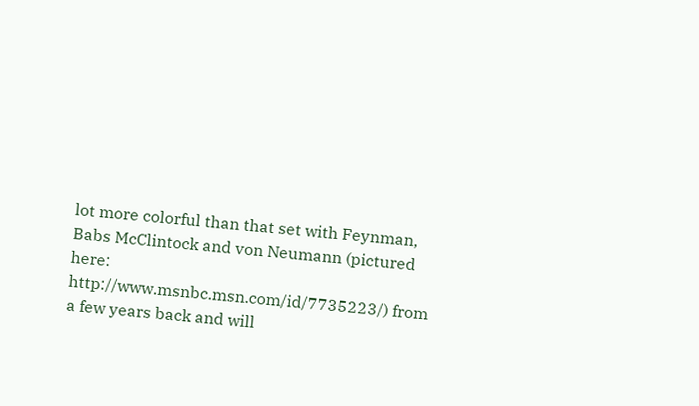lot more colorful than that set with Feynman, Babs McClintock and von Neumann (pictured here: http://www.msnbc.msn.com/id/7735223/) from a few years back and will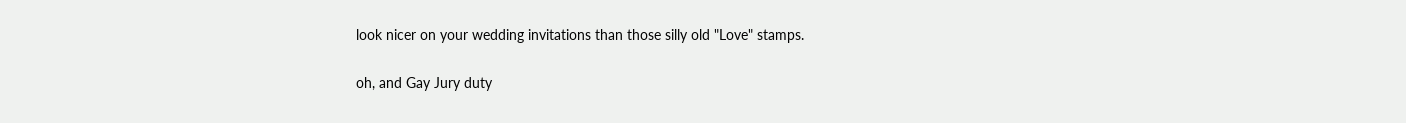look nicer on your wedding invitations than those silly old "Love" stamps.

oh, and Gay Jury duty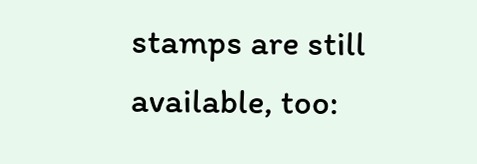stamps are still available, too: